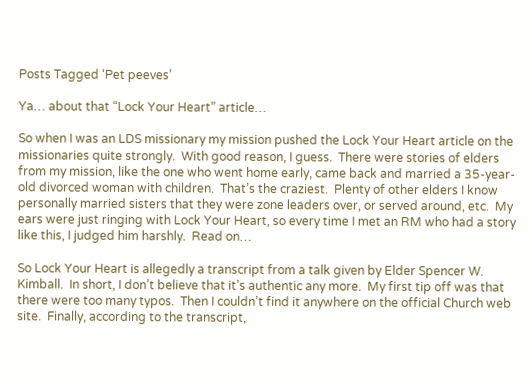Posts Tagged ‘Pet peeves’

Ya… about that “Lock Your Heart” article…

So when I was an LDS missionary my mission pushed the Lock Your Heart article on the missionaries quite strongly.  With good reason, I guess.  There were stories of elders from my mission, like the one who went home early, came back and married a 35-year-old divorced woman with children.  That’s the craziest.  Plenty of other elders I know personally married sisters that they were zone leaders over, or served around, etc.  My ears were just ringing with Lock Your Heart, so every time I met an RM who had a story like this, I judged him harshly.  Read on…

So Lock Your Heart is allegedly a transcript from a talk given by Elder Spencer W. Kimball.  In short, I don’t believe that it’s authentic any more.  My first tip off was that there were too many typos.  Then I couldn’t find it anywhere on the official Church web site.  Finally, according to the transcript,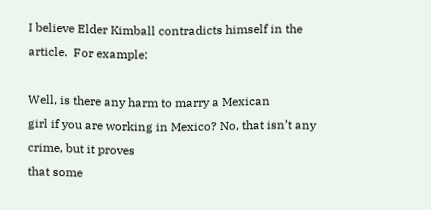I believe Elder Kimball contradicts himself in the article.  For example:

Well, is there any harm to marry a Mexican
girl if you are working in Mexico? No, that isn’t any crime, but it proves
that some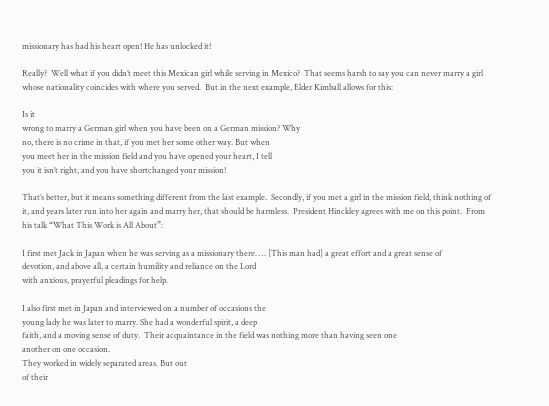missionary has had his heart open! He has unlocked it!

Really?  Well what if you didn’t meet this Mexican girl while serving in Mexico?  That seems harsh to say you can never marry a girl whose nationality coincides with where you served.  But in the next example, Elder Kimball allows for this:

Is it
wrong to marry a German girl when you have been on a German mission? Why
no, there is no crime in that, if you met her some other way. But when
you meet her in the mission field and you have opened your heart, I tell
you it isn’t right, and you have shortchanged your mission!

That’s better, but it means something different from the last example.  Secondly, if you met a girl in the mission field, think nothing of it, and years later run into her again and marry her, that should be harmless.  President Hinckley agrees with me on this point.  From his talk “What This Work is All About”:

I first met Jack in Japan when he was serving as a missionary there. … [This man had] a great effort and a great sense of
devotion, and above all, a certain humility and reliance on the Lord
with anxious, prayerful pleadings for help.

I also first met in Japan and interviewed on a number of occasions the
young lady he was later to marry. She had a wonderful spirit, a deep
faith, and a moving sense of duty.  Their acquaintance in the field was nothing more than having seen one
another on one occasion.
They worked in widely separated areas. But out
of their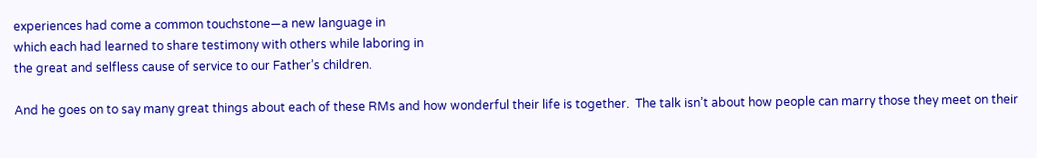experiences had come a common touchstone—a new language in
which each had learned to share testimony with others while laboring in
the great and selfless cause of service to our Father’s children.

And he goes on to say many great things about each of these RMs and how wonderful their life is together.  The talk isn’t about how people can marry those they meet on their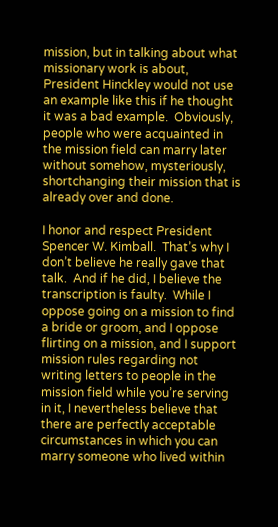mission, but in talking about what missionary work is about, President Hinckley would not use an example like this if he thought it was a bad example.  Obviously, people who were acquainted in the mission field can marry later without somehow, mysteriously, shortchanging their mission that is already over and done.

I honor and respect President Spencer W. Kimball.  That’s why I don’t believe he really gave that talk.  And if he did, I believe the transcription is faulty.  While I oppose going on a mission to find a bride or groom, and I oppose flirting on a mission, and I support mission rules regarding not writing letters to people in the mission field while you’re serving in it, I nevertheless believe that there are perfectly acceptable circumstances in which you can marry someone who lived within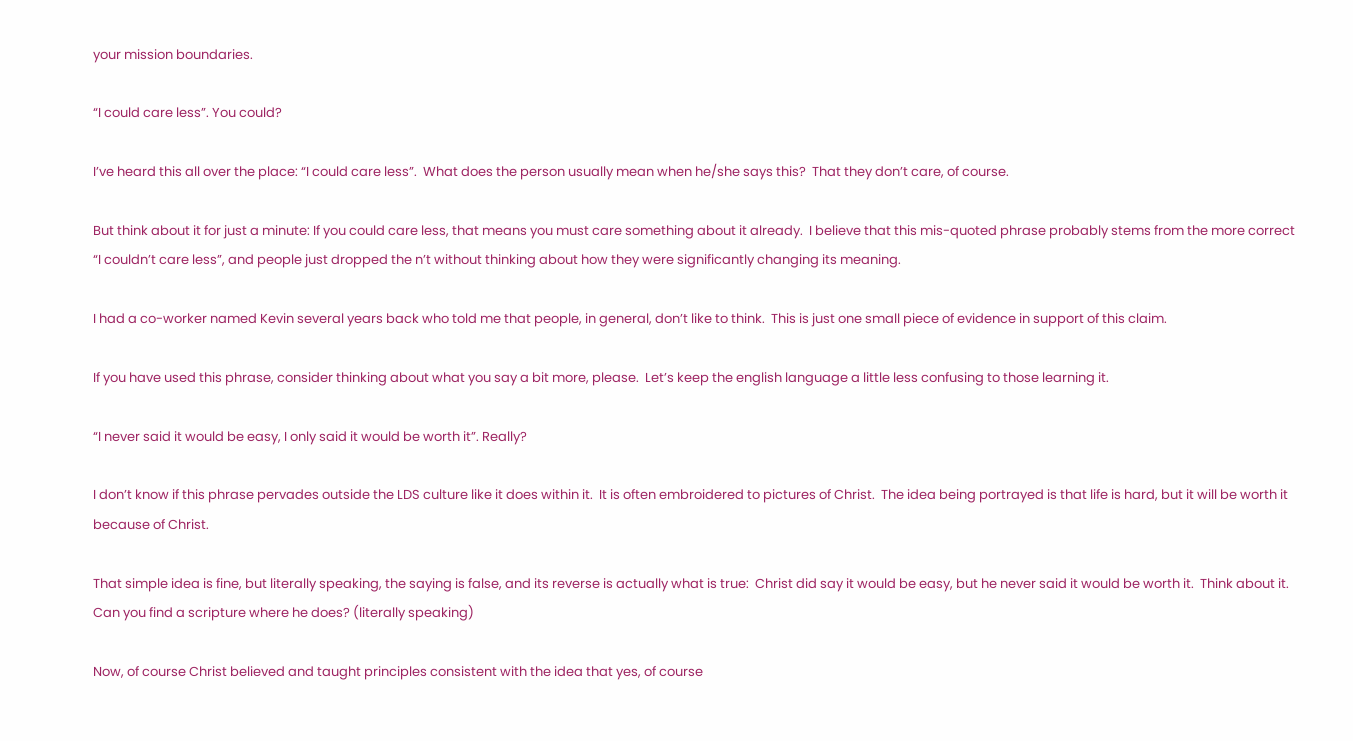your mission boundaries.

“I could care less”. You could?

I’ve heard this all over the place: “I could care less”.  What does the person usually mean when he/she says this?  That they don’t care, of course.

But think about it for just a minute: If you could care less, that means you must care something about it already.  I believe that this mis-quoted phrase probably stems from the more correct “I couldn’t care less”, and people just dropped the n’t without thinking about how they were significantly changing its meaning.

I had a co-worker named Kevin several years back who told me that people, in general, don’t like to think.  This is just one small piece of evidence in support of this claim.

If you have used this phrase, consider thinking about what you say a bit more, please.  Let’s keep the english language a little less confusing to those learning it.

“I never said it would be easy, I only said it would be worth it”. Really?

I don’t know if this phrase pervades outside the LDS culture like it does within it.  It is often embroidered to pictures of Christ.  The idea being portrayed is that life is hard, but it will be worth it because of Christ.

That simple idea is fine, but literally speaking, the saying is false, and its reverse is actually what is true:  Christ did say it would be easy, but he never said it would be worth it.  Think about it.  Can you find a scripture where he does? (literally speaking)

Now, of course Christ believed and taught principles consistent with the idea that yes, of course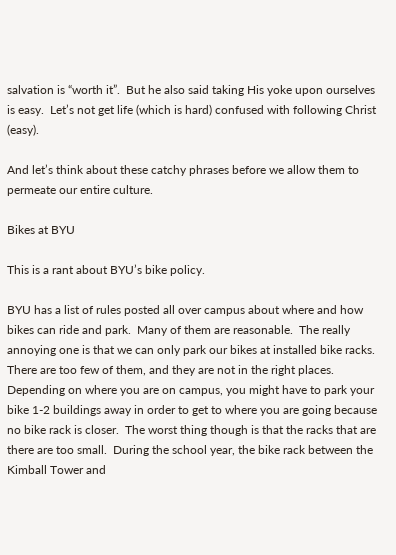salvation is “worth it”.  But he also said taking His yoke upon ourselves is easy.  Let’s not get life (which is hard) confused with following Christ (easy).

And let’s think about these catchy phrases before we allow them to permeate our entire culture.

Bikes at BYU

This is a rant about BYU’s bike policy.

BYU has a list of rules posted all over campus about where and how bikes can ride and park.  Many of them are reasonable.  The really annoying one is that we can only park our bikes at installed bike racks.  There are too few of them, and they are not in the right places.  Depending on where you are on campus, you might have to park your bike 1-2 buildings away in order to get to where you are going because no bike rack is closer.  The worst thing though is that the racks that are there are too small.  During the school year, the bike rack between the Kimball Tower and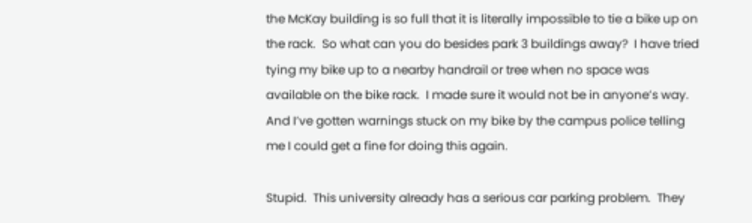the McKay building is so full that it is literally impossible to tie a bike up on the rack.  So what can you do besides park 3 buildings away?  I have tried tying my bike up to a nearby handrail or tree when no space was available on the bike rack.  I made sure it would not be in anyone’s way.  And I’ve gotten warnings stuck on my bike by the campus police telling me I could get a fine for doing this again.

Stupid.  This university already has a serious car parking problem.  They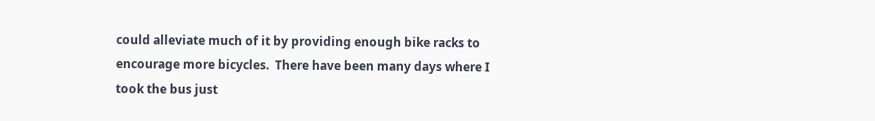could alleviate much of it by providing enough bike racks to encourage more bicycles.  There have been many days where I took the bus just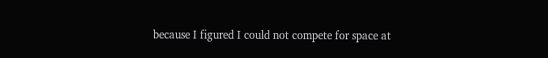because I figured I could not compete for space at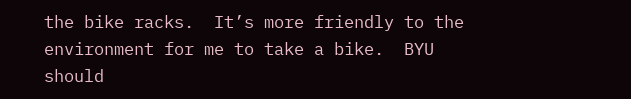the bike racks.  It’s more friendly to the environment for me to take a bike.  BYU should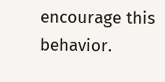encourage this behavior.